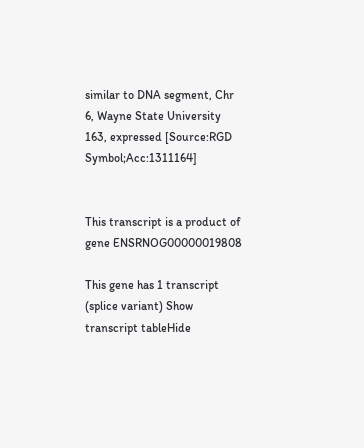similar to DNA segment, Chr 6, Wayne State University 163, expressed [Source:RGD Symbol;Acc:1311164]


This transcript is a product of gene ENSRNOG00000019808

This gene has 1 transcript (splice variant) Show transcript tableHide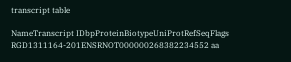transcript table

NameTranscript IDbpProteinBiotypeUniProtRefSeqFlags
RGD1311164-201ENSRNOT000000268382234552 aa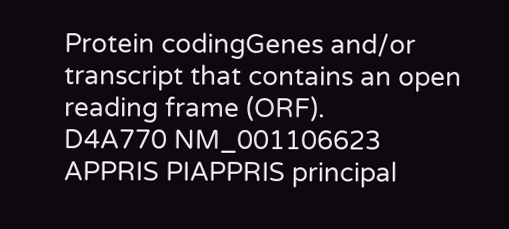Protein codingGenes and/or transcript that contains an open reading frame (ORF).
D4A770 NM_001106623
APPRIS PIAPPRIS principal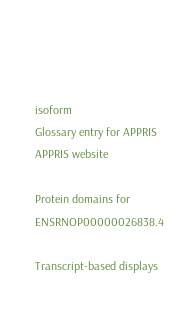isoform
Glossary entry for APPRIS
APPRIS website

Protein domains for ENSRNOP00000026838.4

Transcript-based displays